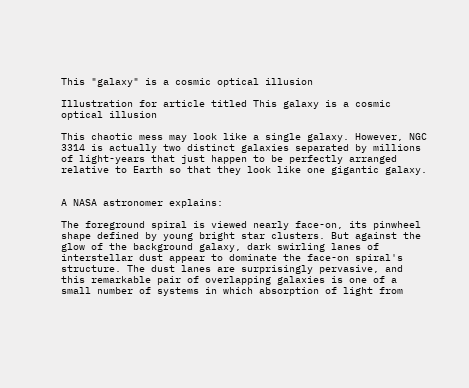This "galaxy" is a cosmic optical illusion

Illustration for article titled This galaxy is a cosmic optical illusion

This chaotic mess may look like a single galaxy. However, NGC 3314 is actually two distinct galaxies separated by millions of light-years that just happen to be perfectly arranged relative to Earth so that they look like one gigantic galaxy.


A NASA astronomer explains:

The foreground spiral is viewed nearly face-on, its pinwheel shape defined by young bright star clusters. But against the glow of the background galaxy, dark swirling lanes of interstellar dust appear to dominate the face-on spiral's structure. The dust lanes are surprisingly pervasive, and this remarkable pair of overlapping galaxies is one of a small number of systems in which absorption of light from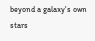beyond a galaxy's own stars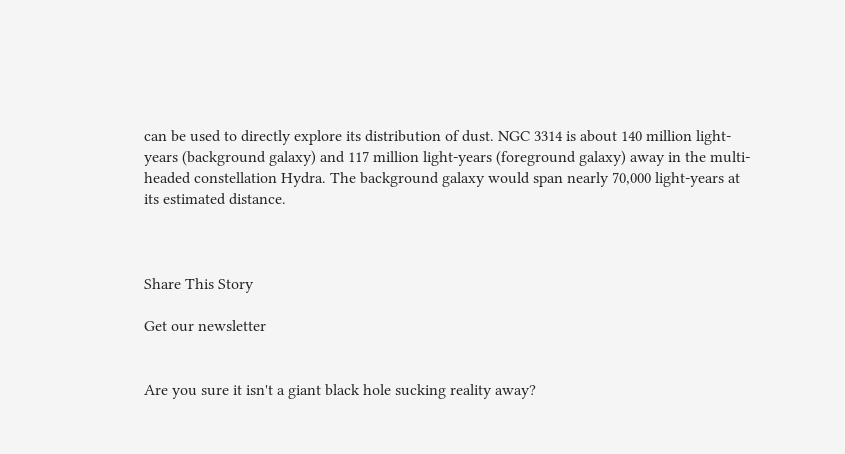can be used to directly explore its distribution of dust. NGC 3314 is about 140 million light-years (background galaxy) and 117 million light-years (foreground galaxy) away in the multi-headed constellation Hydra. The background galaxy would span nearly 70,000 light-years at its estimated distance.



Share This Story

Get our newsletter


Are you sure it isn't a giant black hole sucking reality away?